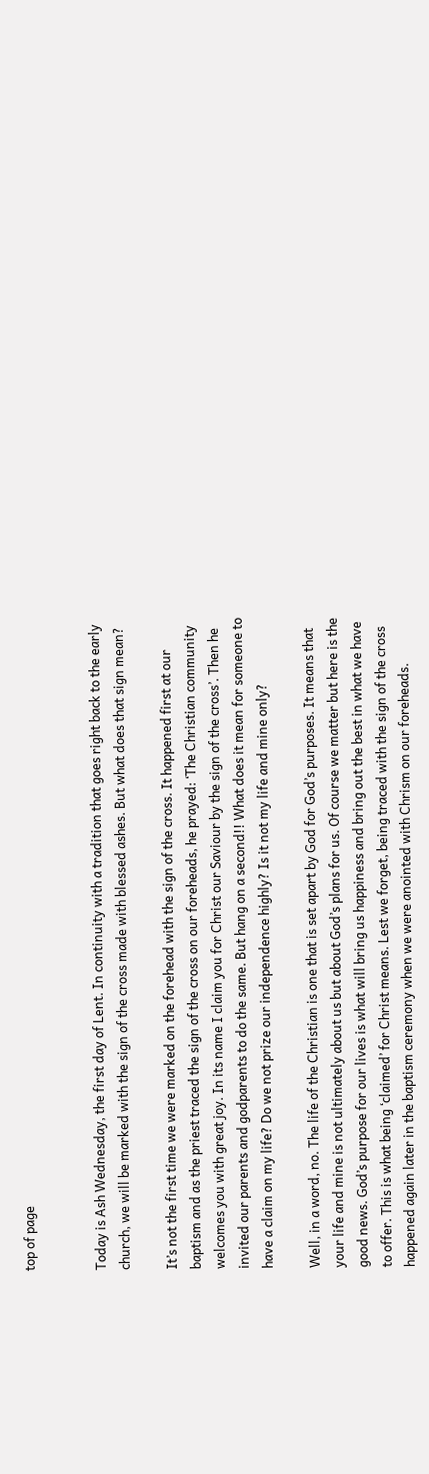top of page


Today is Ash Wednesday, the first day of Lent. In continuity with a tradition that goes right back to the early church, we will be marked with the sign of the cross made with blessed ashes. But what does that sign mean?

It’s not the first time we were marked on the forehead with the sign of the cross. It happened first at our baptism and as the priest traced the sign of the cross on our foreheads, he prayed: ‘The Christian community welcomes you with great joy. In its name I claim you for Christ our Saviour by the sign of the cross’. Then he invited our parents and godparents to do the same. But hang on a second!! What does it mean for someone to have a claim on my life? Do we not prize our independence highly? Is it not my life and mine only?

Well, in a word, no. The life of the Christian is one that is set apart by God for God’s purposes. It means that your life and mine is not ultimately about us but about God’s plans for us. Of course we matter but here is the good news. God’s purpose for our lives is what will bring us happiness and bring out the best in what we have to offer. This is what being ‘claimed’ for Christ means. Lest we forget, being traced with the sign of the cross happened again later in the baptism ceremony when we were anointed with Chrism on our foreheads.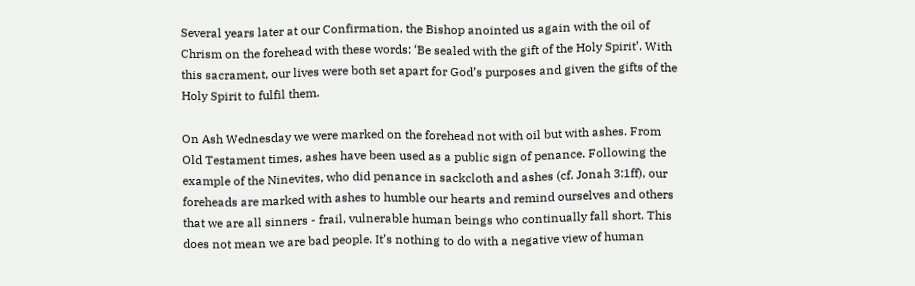Several years later at our Confirmation, the Bishop anointed us again with the oil of Chrism on the forehead with these words: ‘Be sealed with the gift of the Holy Spirit’. With this sacrament, our lives were both set apart for God’s purposes and given the gifts of the Holy Spirit to fulfil them.

On Ash Wednesday we were marked on the forehead not with oil but with ashes. From Old Testament times, ashes have been used as a public sign of penance. Following the example of the Ninevites, who did penance in sackcloth and ashes (cf. Jonah 3:1ff), our foreheads are marked with ashes to humble our hearts and remind ourselves and others that we are all sinners - frail, vulnerable human beings who continually fall short. This does not mean we are bad people. It’s nothing to do with a negative view of human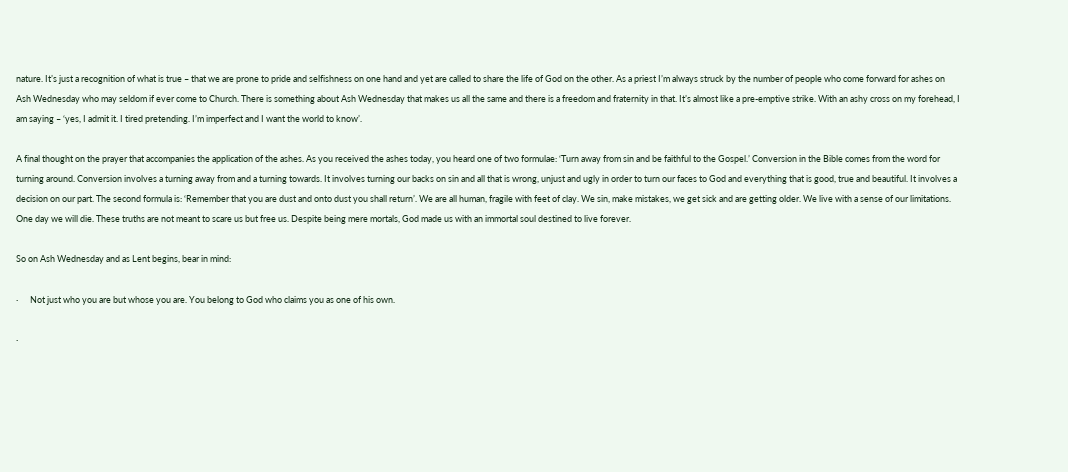nature. It’s just a recognition of what is true – that we are prone to pride and selfishness on one hand and yet are called to share the life of God on the other. As a priest I’m always struck by the number of people who come forward for ashes on Ash Wednesday who may seldom if ever come to Church. There is something about Ash Wednesday that makes us all the same and there is a freedom and fraternity in that. It’s almost like a pre-emptive strike. With an ashy cross on my forehead, I am saying – ‘yes, I admit it. I tired pretending. I’m imperfect and I want the world to know’.

A final thought on the prayer that accompanies the application of the ashes. As you received the ashes today, you heard one of two formulae: ‘Turn away from sin and be faithful to the Gospel.’ Conversion in the Bible comes from the word for turning around. Conversion involves a turning away from and a turning towards. It involves turning our backs on sin and all that is wrong, unjust and ugly in order to turn our faces to God and everything that is good, true and beautiful. It involves a decision on our part. The second formula is: ‘Remember that you are dust and onto dust you shall return’. We are all human, fragile with feet of clay. We sin, make mistakes, we get sick and are getting older. We live with a sense of our limitations. One day we will die. These truths are not meant to scare us but free us. Despite being mere mortals, God made us with an immortal soul destined to live forever.

So on Ash Wednesday and as Lent begins, bear in mind:

·      Not just who you are but whose you are. You belong to God who claims you as one of his own.

·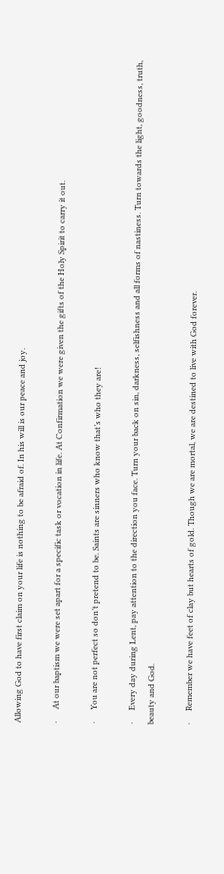Allowing God to have first claim on your life is nothing to be afraid of. In his will is our peace and joy.

·      At our baptism we were set apart for a specific task or vocation in life. At Confirmation we were given the gifts of the Holy Spirit to carry it out.

·      You are not perfect so don’t pretend to be. Saints are sinners who know that’s who they are!

·      Every day during Lent, pay attention to the direction you face. Turn your back on sin, darkness, selfishness and all forms of nastiness. Turn towards the light, goodness, truth, beauty and God.

·      Remember we have feet of clay but hearts of gold. Though we are mortal, we are destined to live with God forever.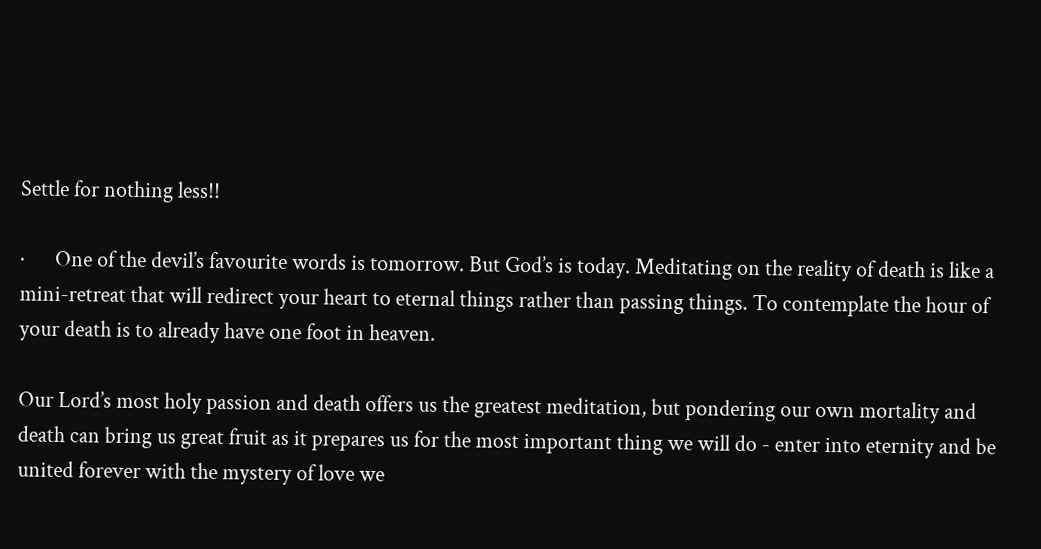Settle for nothing less!!

·      One of the devil’s favourite words is tomorrow. But God’s is today. Meditating on the reality of death is like a mini-retreat that will redirect your heart to eternal things rather than passing things. To contemplate the hour of your death is to already have one foot in heaven.

Our Lord’s most holy passion and death offers us the greatest meditation, but pondering our own mortality and death can bring us great fruit as it prepares us for the most important thing we will do - enter into eternity and be united forever with the mystery of love we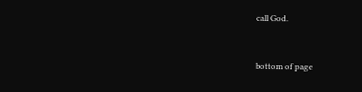call God.


bottom of page